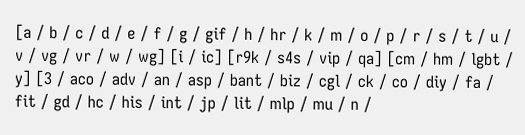[a / b / c / d / e / f / g / gif / h / hr / k / m / o / p / r / s / t / u / v / vg / vr / w / wg] [i / ic] [r9k / s4s / vip / qa] [cm / hm / lgbt / y] [3 / aco / adv / an / asp / bant / biz / cgl / ck / co / diy / fa / fit / gd / hc / his / int / jp / lit / mlp / mu / n /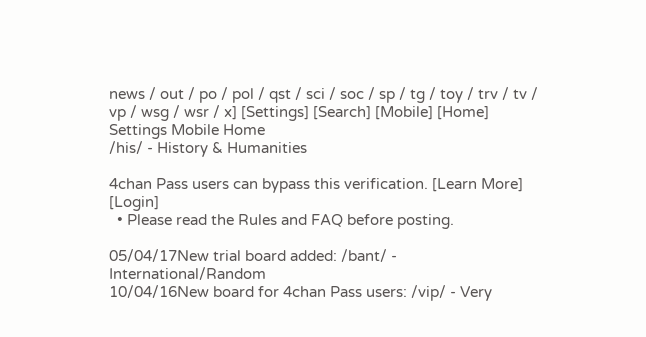news / out / po / pol / qst / sci / soc / sp / tg / toy / trv / tv / vp / wsg / wsr / x] [Settings] [Search] [Mobile] [Home]
Settings Mobile Home
/his/ - History & Humanities

4chan Pass users can bypass this verification. [Learn More] [Login]
  • Please read the Rules and FAQ before posting.

05/04/17New trial board added: /bant/ - International/Random
10/04/16New board for 4chan Pass users: /vip/ - Very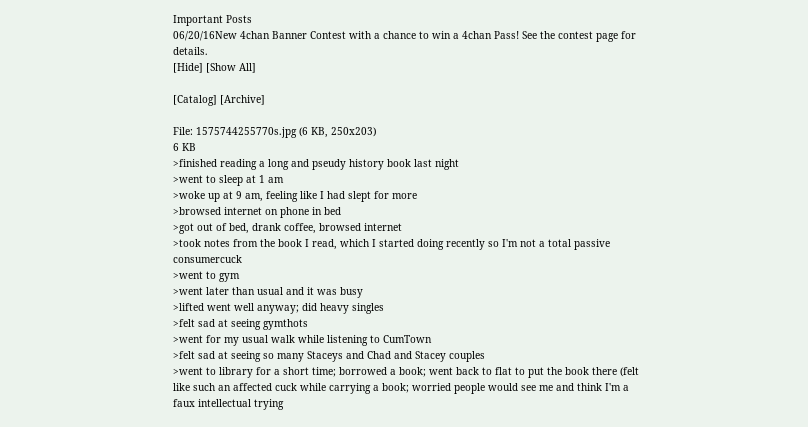Important Posts
06/20/16New 4chan Banner Contest with a chance to win a 4chan Pass! See the contest page for details.
[Hide] [Show All]

[Catalog] [Archive]

File: 1575744255770s.jpg (6 KB, 250x203)
6 KB
>finished reading a long and pseudy history book last night
>went to sleep at 1 am
>woke up at 9 am, feeling like I had slept for more
>browsed internet on phone in bed
>got out of bed, drank coffee, browsed internet
>took notes from the book I read, which I started doing recently so I'm not a total passive consumercuck
>went to gym
>went later than usual and it was busy
>lifted went well anyway; did heavy singles
>felt sad at seeing gymthots
>went for my usual walk while listening to CumTown
>felt sad at seeing so many Staceys and Chad and Stacey couples
>went to library for a short time; borrowed a book; went back to flat to put the book there (felt like such an affected cuck while carrying a book; worried people would see me and think I'm a faux intellectual trying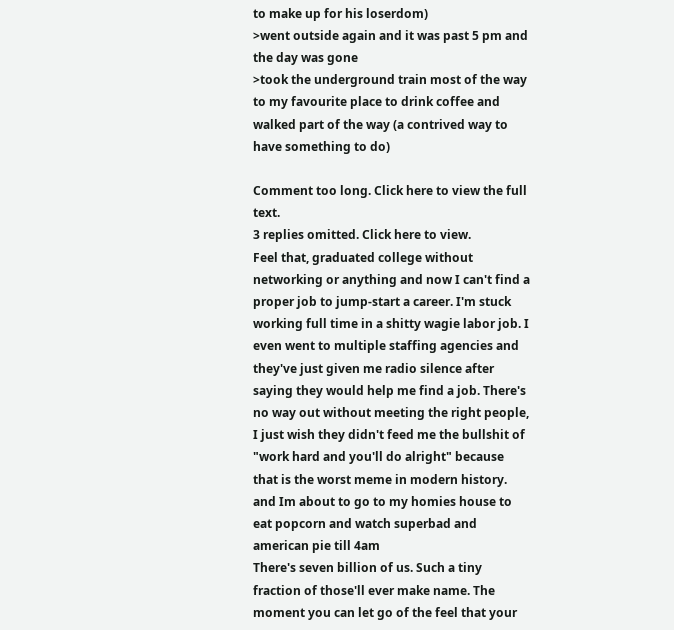to make up for his loserdom)
>went outside again and it was past 5 pm and the day was gone
>took the underground train most of the way to my favourite place to drink coffee and walked part of the way (a contrived way to have something to do)

Comment too long. Click here to view the full text.
3 replies omitted. Click here to view.
Feel that, graduated college without networking or anything and now I can't find a proper job to jump-start a career. I'm stuck working full time in a shitty wagie labor job. I even went to multiple staffing agencies and they've just given me radio silence after saying they would help me find a job. There's no way out without meeting the right people, I just wish they didn't feed me the bullshit of "work hard and you'll do alright" because that is the worst meme in modern history.
and Im about to go to my homies house to eat popcorn and watch superbad and american pie till 4am
There's seven billion of us. Such a tiny fraction of those'll ever make name. The moment you can let go of the feel that your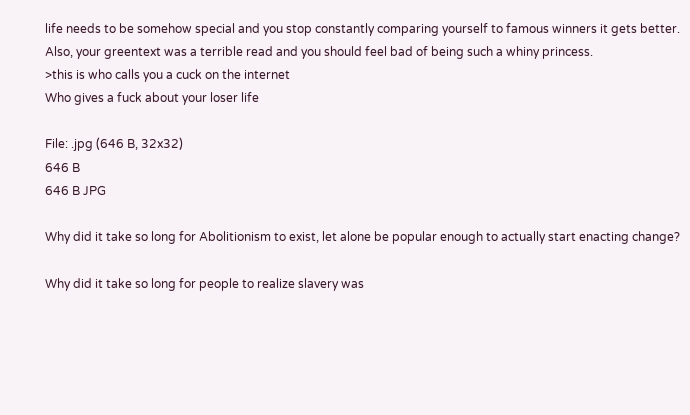life needs to be somehow special and you stop constantly comparing yourself to famous winners it gets better.
Also, your greentext was a terrible read and you should feel bad of being such a whiny princess.
>this is who calls you a cuck on the internet
Who gives a fuck about your loser life

File: .jpg (646 B, 32x32)
646 B
646 B JPG

Why did it take so long for Abolitionism to exist, let alone be popular enough to actually start enacting change?

Why did it take so long for people to realize slavery was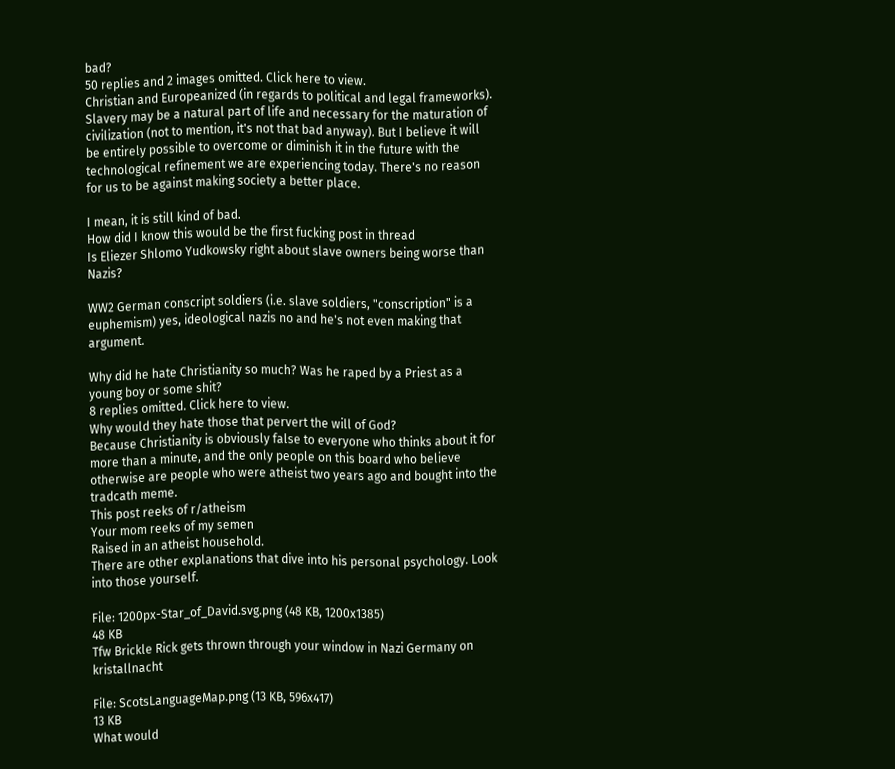bad?
50 replies and 2 images omitted. Click here to view.
Christian and Europeanized (in regards to political and legal frameworks).
Slavery may be a natural part of life and necessary for the maturation of civilization (not to mention, it's not that bad anyway). But I believe it will be entirely possible to overcome or diminish it in the future with the technological refinement we are experiencing today. There's no reason for us to be against making society a better place.

I mean, it is still kind of bad.
How did I know this would be the first fucking post in thread
Is Eliezer Shlomo Yudkowsky right about slave owners being worse than Nazis?

WW2 German conscript soldiers (i.e. slave soldiers, "conscription" is a euphemism) yes, ideological nazis no and he's not even making that argument.

Why did he hate Christianity so much? Was he raped by a Priest as a young boy or some shit?
8 replies omitted. Click here to view.
Why would they hate those that pervert the will of God?
Because Christianity is obviously false to everyone who thinks about it for more than a minute, and the only people on this board who believe otherwise are people who were atheist two years ago and bought into the tradcath meme.
This post reeks of r/atheism
Your mom reeks of my semen
Raised in an atheist household.
There are other explanations that dive into his personal psychology. Look into those yourself.

File: 1200px-Star_of_David.svg.png (48 KB, 1200x1385)
48 KB
Tfw Brickle Rick gets thrown through your window in Nazi Germany on kristallnacht

File: ScotsLanguageMap.png (13 KB, 596x417)
13 KB
What would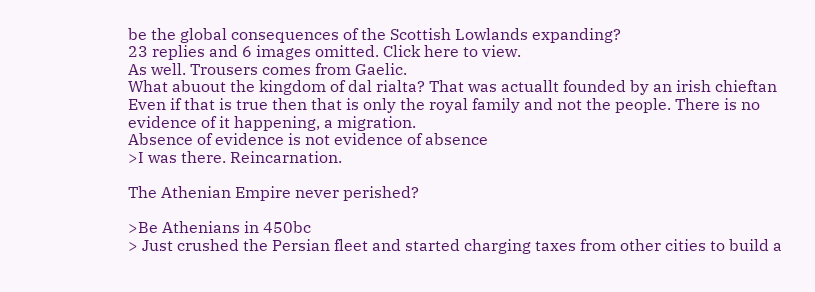be the global consequences of the Scottish Lowlands expanding?
23 replies and 6 images omitted. Click here to view.
As well. Trousers comes from Gaelic.
What abuout the kingdom of dal rialta? That was actuallt founded by an irish chieftan
Even if that is true then that is only the royal family and not the people. There is no evidence of it happening, a migration.
Absence of evidence is not evidence of absence
>I was there. Reincarnation.

The Athenian Empire never perished?

>Be Athenians in 450bc
> Just crushed the Persian fleet and started charging taxes from other cities to build a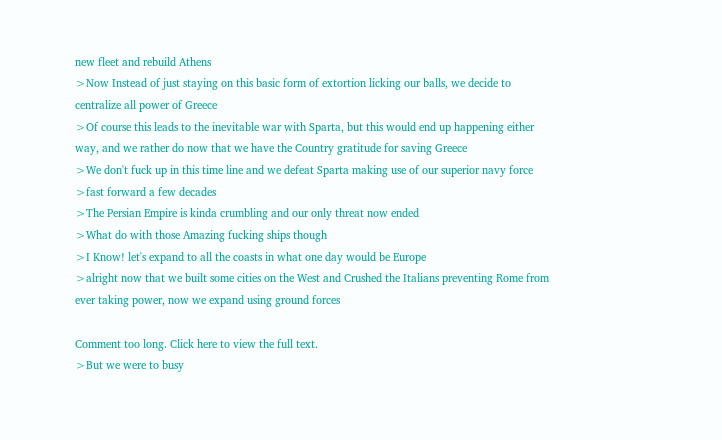new fleet and rebuild Athens
>Now Instead of just staying on this basic form of extortion licking our balls, we decide to centralize all power of Greece
>Of course this leads to the inevitable war with Sparta, but this would end up happening either way, and we rather do now that we have the Country gratitude for saving Greece
>We don't fuck up in this time line and we defeat Sparta making use of our superior navy force
>fast forward a few decades
>The Persian Empire is kinda crumbling and our only threat now ended
>What do with those Amazing fucking ships though
>I Know! let's expand to all the coasts in what one day would be Europe
>alright now that we built some cities on the West and Crushed the Italians preventing Rome from ever taking power, now we expand using ground forces

Comment too long. Click here to view the full text.
>But we were to busy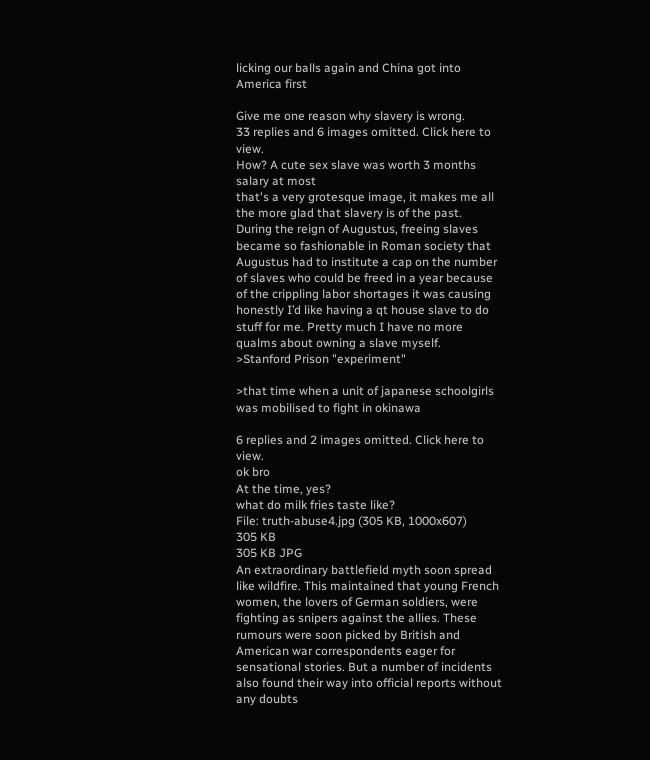licking our balls again and China got into America first

Give me one reason why slavery is wrong.
33 replies and 6 images omitted. Click here to view.
How? A cute sex slave was worth 3 months salary at most
that's a very grotesque image, it makes me all the more glad that slavery is of the past.
During the reign of Augustus, freeing slaves became so fashionable in Roman society that Augustus had to institute a cap on the number of slaves who could be freed in a year because of the crippling labor shortages it was causing
honestly I’d like having a qt house slave to do stuff for me. Pretty much I have no more qualms about owning a slave myself.
>Stanford Prison "experiment"

>that time when a unit of japanese schoolgirls was mobilised to fight in okinawa

6 replies and 2 images omitted. Click here to view.
ok bro
At the time, yes?
what do milk fries taste like?
File: truth-abuse4.jpg (305 KB, 1000x607)
305 KB
305 KB JPG
An extraordinary battlefield myth soon spread like wildfire. This maintained that young French women, the lovers of German soldiers, were fighting as snipers against the allies. These rumours were soon picked by British and American war correspondents eager for sensational stories. But a number of incidents also found their way into official reports without any doubts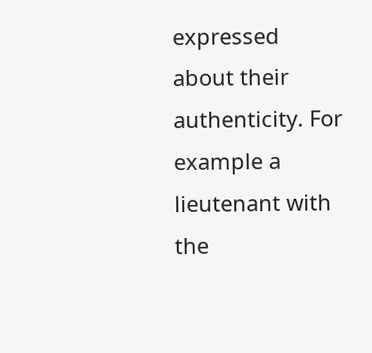expressed about their authenticity. For example a lieutenant with the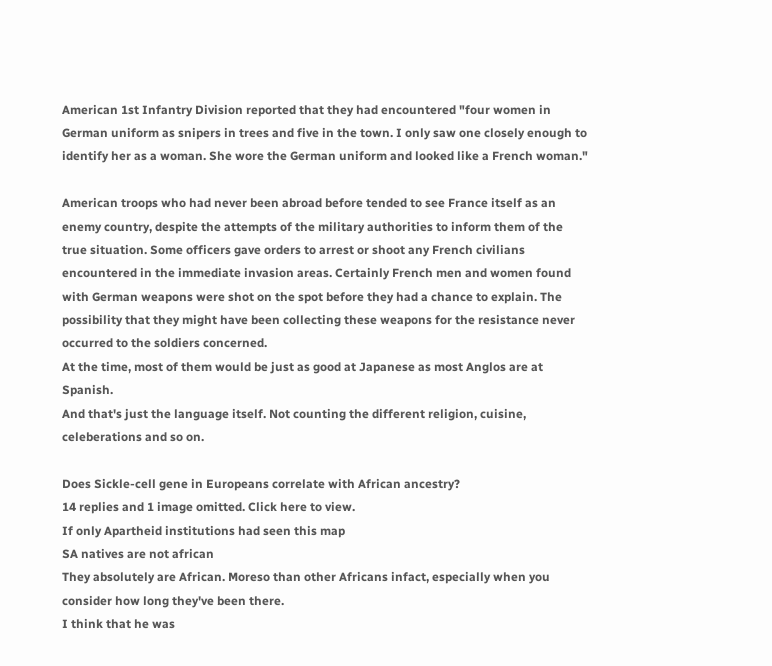American 1st Infantry Division reported that they had encountered "four women in German uniform as snipers in trees and five in the town. I only saw one closely enough to identify her as a woman. She wore the German uniform and looked like a French woman."

American troops who had never been abroad before tended to see France itself as an enemy country, despite the attempts of the military authorities to inform them of the true situation. Some officers gave orders to arrest or shoot any French civilians encountered in the immediate invasion areas. Certainly French men and women found with German weapons were shot on the spot before they had a chance to explain. The possibility that they might have been collecting these weapons for the resistance never occurred to the soldiers concerned.
At the time, most of them would be just as good at Japanese as most Anglos are at Spanish.
And that's just the language itself. Not counting the different religion, cuisine, celeberations and so on.

Does Sickle-cell gene in Europeans correlate with African ancestry?
14 replies and 1 image omitted. Click here to view.
If only Apartheid institutions had seen this map
SA natives are not african
They absolutely are African. Moreso than other Africans infact, especially when you consider how long they've been there.
I think that he was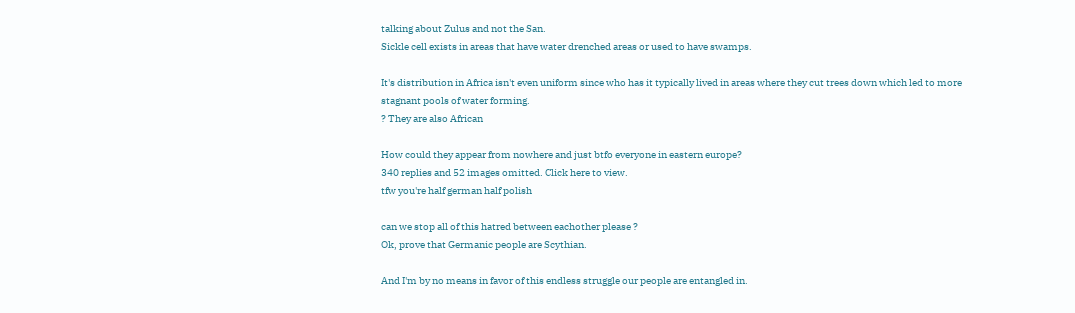talking about Zulus and not the San.
Sickle cell exists in areas that have water drenched areas or used to have swamps.

It's distribution in Africa isn't even uniform since who has it typically lived in areas where they cut trees down which led to more stagnant pools of water forming.
? They are also African

How could they appear from nowhere and just btfo everyone in eastern europe?
340 replies and 52 images omitted. Click here to view.
tfw you're half german half polish

can we stop all of this hatred between eachother please ?
Ok, prove that Germanic people are Scythian.

And I'm by no means in favor of this endless struggle our people are entangled in.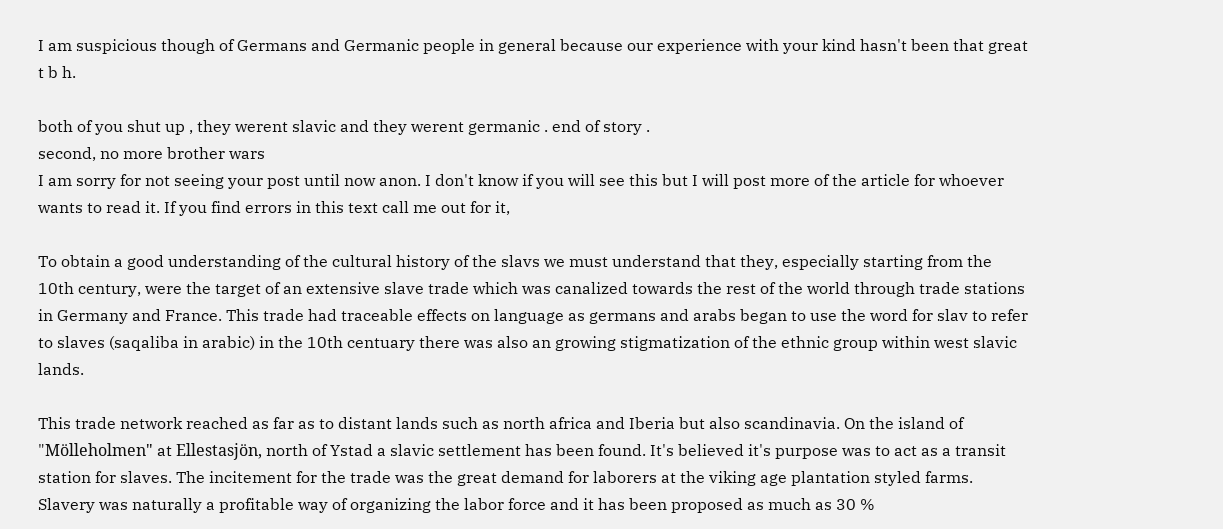I am suspicious though of Germans and Germanic people in general because our experience with your kind hasn't been that great t b h.

both of you shut up , they werent slavic and they werent germanic . end of story .
second, no more brother wars
I am sorry for not seeing your post until now anon. I don't know if you will see this but I will post more of the article for whoever wants to read it. If you find errors in this text call me out for it,

To obtain a good understanding of the cultural history of the slavs we must understand that they, especially starting from the 10th century, were the target of an extensive slave trade which was canalized towards the rest of the world through trade stations in Germany and France. This trade had traceable effects on language as germans and arabs began to use the word for slav to refer to slaves (saqaliba in arabic) in the 10th centuary there was also an growing stigmatization of the ethnic group within west slavic lands.

This trade network reached as far as to distant lands such as north africa and Iberia but also scandinavia. On the island of "Mölleholmen" at Ellestasjön, north of Ystad a slavic settlement has been found. It's believed it's purpose was to act as a transit station for slaves. The incitement for the trade was the great demand for laborers at the viking age plantation styled farms.
Slavery was naturally a profitable way of organizing the labor force and it has been proposed as much as 30 %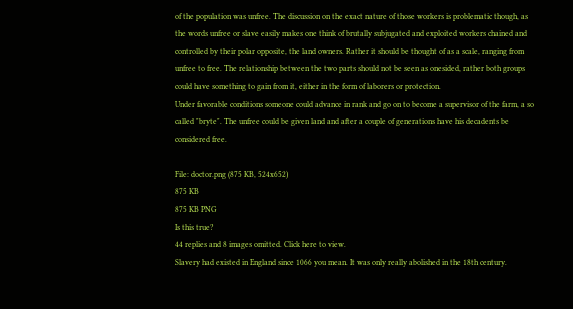of the population was unfree. The discussion on the exact nature of those workers is problematic though, as the words unfree or slave easily makes one think of brutally subjugated and exploited workers chained and controlled by their polar opposite, the land owners. Rather it should be thought of as a scale, ranging from unfree to free. The relationship between the two parts should not be seen as onesided, rather both groups could have something to gain from it, either in the form of laborers or protection.
Under favorable conditions someone could advance in rank and go on to become a supervisor of the farm, a so called "bryte". The unfree could be given land and after a couple of generations have his decadents be considered free.

File: doctor.png (875 KB, 524x652)
875 KB
875 KB PNG
Is this true?
44 replies and 8 images omitted. Click here to view.
Slavery had existed in England since 1066 you mean. It was only really abolished in the 18th century.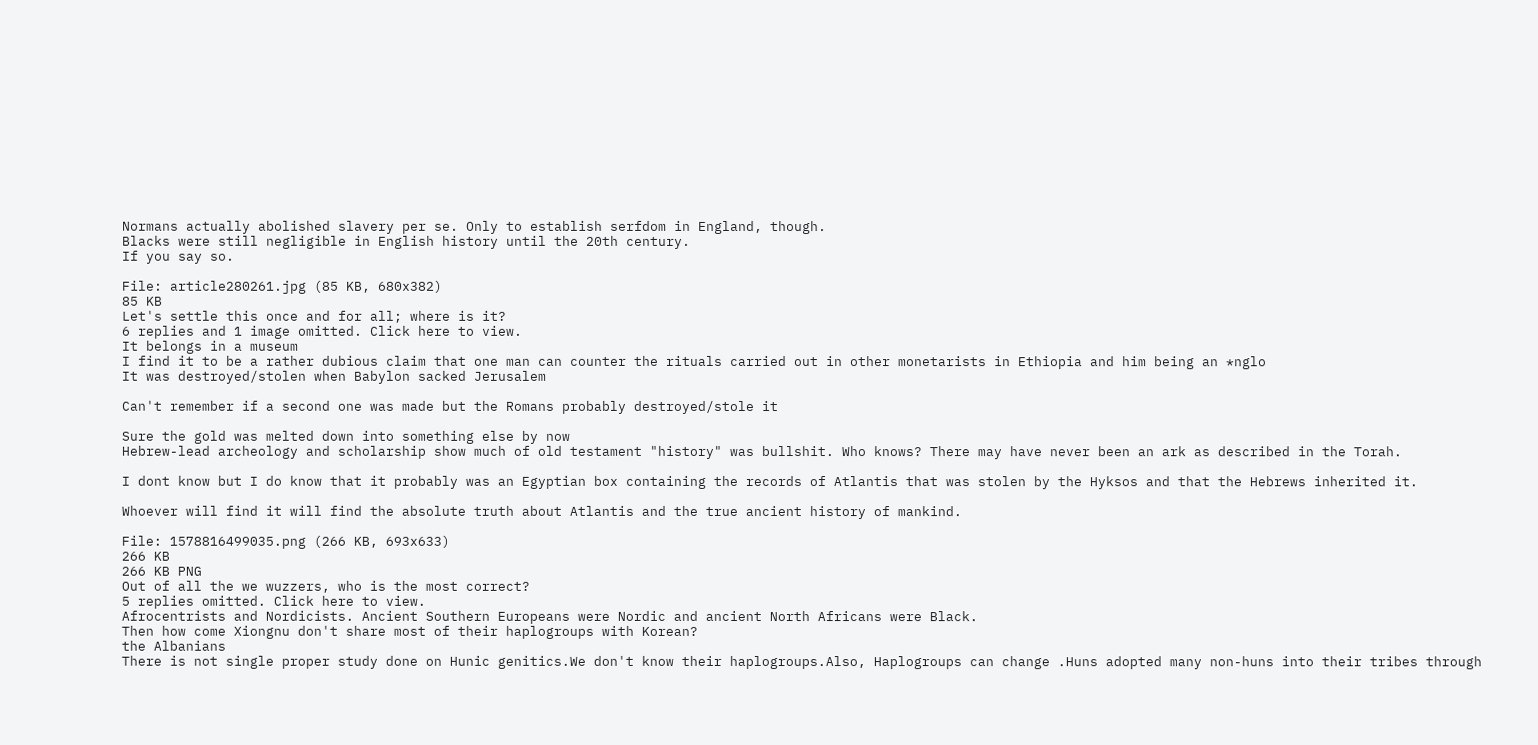Normans actually abolished slavery per se. Only to establish serfdom in England, though.
Blacks were still negligible in English history until the 20th century.
If you say so.

File: article280261.jpg (85 KB, 680x382)
85 KB
Let's settle this once and for all; where is it?
6 replies and 1 image omitted. Click here to view.
It belongs in a museum
I find it to be a rather dubious claim that one man can counter the rituals carried out in other monetarists in Ethiopia and him being an *nglo
It was destroyed/stolen when Babylon sacked Jerusalem

Can't remember if a second one was made but the Romans probably destroyed/stole it

Sure the gold was melted down into something else by now
Hebrew-lead archeology and scholarship show much of old testament "history" was bullshit. Who knows? There may have never been an ark as described in the Torah.

I dont know but I do know that it probably was an Egyptian box containing the records of Atlantis that was stolen by the Hyksos and that the Hebrews inherited it.

Whoever will find it will find the absolute truth about Atlantis and the true ancient history of mankind.

File: 1578816499035.png (266 KB, 693x633)
266 KB
266 KB PNG
Out of all the we wuzzers, who is the most correct?
5 replies omitted. Click here to view.
Afrocentrists and Nordicists. Ancient Southern Europeans were Nordic and ancient North Africans were Black.
Then how come Xiongnu don't share most of their haplogroups with Korean?
the Albanians
There is not single proper study done on Hunic genitics.We don't know their haplogroups.Also, Haplogroups can change .Huns adopted many non-huns into their tribes through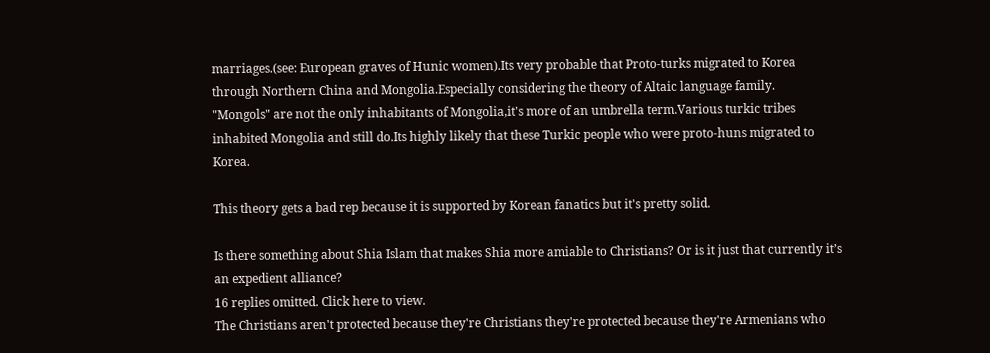marriages.(see: European graves of Hunic women).Its very probable that Proto-turks migrated to Korea through Northern China and Mongolia.Especially considering the theory of Altaic language family.
"Mongols" are not the only inhabitants of Mongolia,it's more of an umbrella term.Various turkic tribes inhabited Mongolia and still do.Its highly likely that these Turkic people who were proto-huns migrated to Korea.

This theory gets a bad rep because it is supported by Korean fanatics but it's pretty solid.

Is there something about Shia Islam that makes Shia more amiable to Christians? Or is it just that currently it’s an expedient alliance?
16 replies omitted. Click here to view.
The Christians aren't protected because they're Christians they're protected because they're Armenians who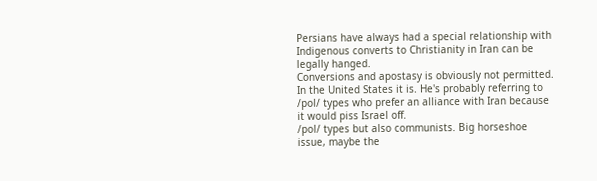Persians have always had a special relationship with
Indigenous converts to Christianity in Iran can be legally hanged.
Conversions and apostasy is obviously not permitted.
In the United States it is. He's probably referring to /pol/ types who prefer an alliance with Iran because it would piss Israel off.
/pol/ types but also communists. Big horseshoe issue, maybe the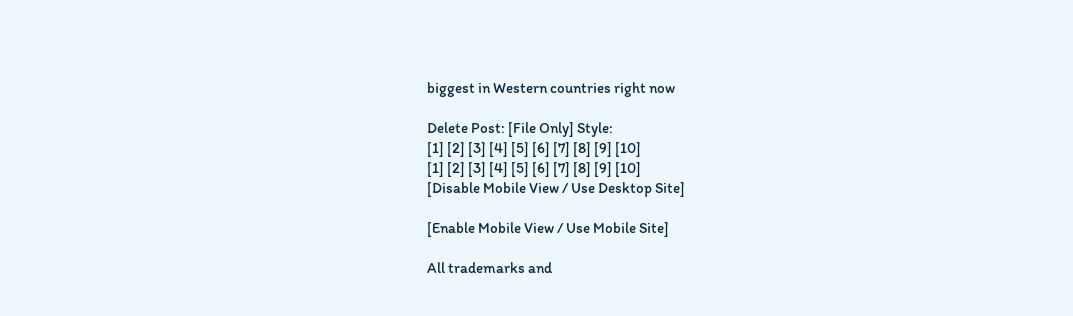biggest in Western countries right now

Delete Post: [File Only] Style:
[1] [2] [3] [4] [5] [6] [7] [8] [9] [10]
[1] [2] [3] [4] [5] [6] [7] [8] [9] [10]
[Disable Mobile View / Use Desktop Site]

[Enable Mobile View / Use Mobile Site]

All trademarks and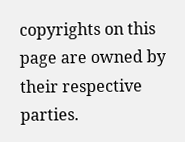copyrights on this page are owned by their respective parties.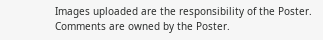Images uploaded are the responsibility of the Poster. Comments are owned by the Poster.